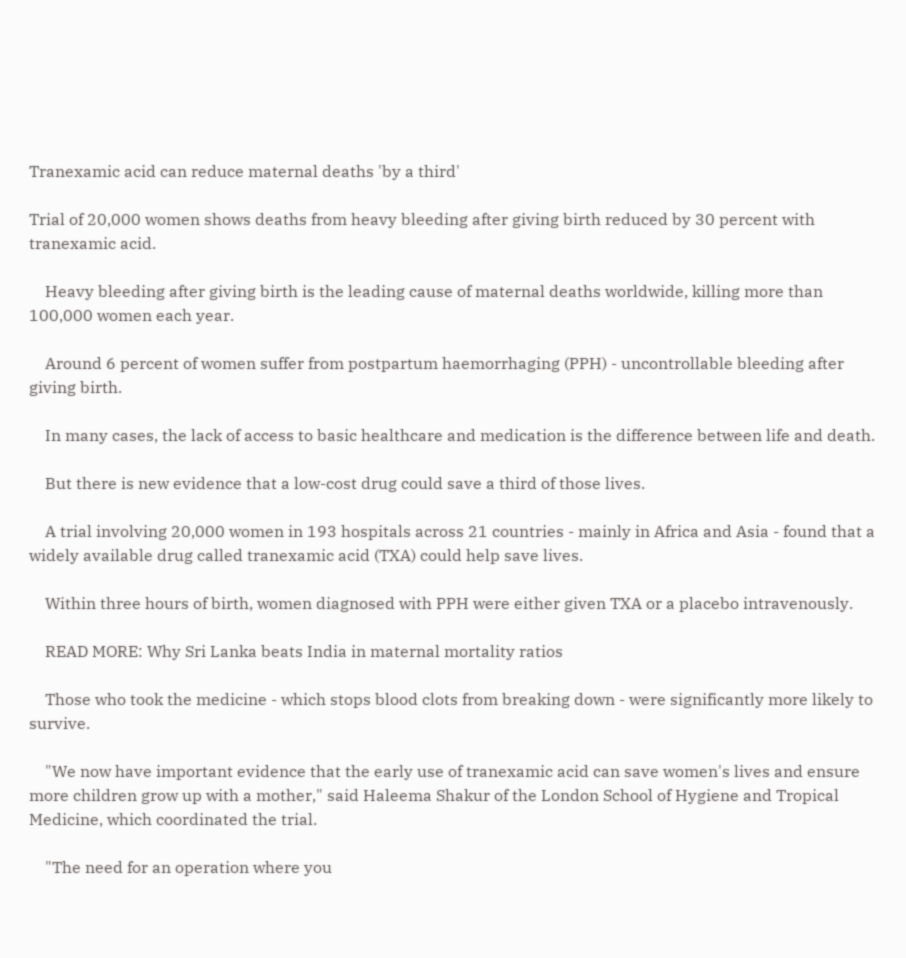Tranexamic acid can reduce maternal deaths 'by a third'

Trial of 20,000 women shows deaths from heavy bleeding after giving birth reduced by 30 percent with tranexamic acid.

    Heavy bleeding after giving birth is the leading cause of maternal deaths worldwide, killing more than 100,000 women each year.

    Around 6 percent of women suffer from postpartum haemorrhaging (PPH) - uncontrollable bleeding after giving birth.

    In many cases, the lack of access to basic healthcare and medication is the difference between life and death.

    But there is new evidence that a low-cost drug could save a third of those lives.

    A trial involving 20,000 women in 193 hospitals across 21 countries - mainly in Africa and Asia - found that a widely available drug called tranexamic acid (TXA) could help save lives.

    Within three hours of birth, women diagnosed with PPH were either given TXA or a placebo intravenously.

    READ MORE: Why Sri Lanka beats India in maternal mortality ratios

    Those who took the medicine - which stops blood clots from breaking down - were significantly more likely to survive.

    "We now have important evidence that the early use of tranexamic acid can save women's lives and ensure more children grow up with a mother," said Haleema Shakur of the London School of Hygiene and Tropical Medicine, which coordinated the trial.

    "The need for an operation where you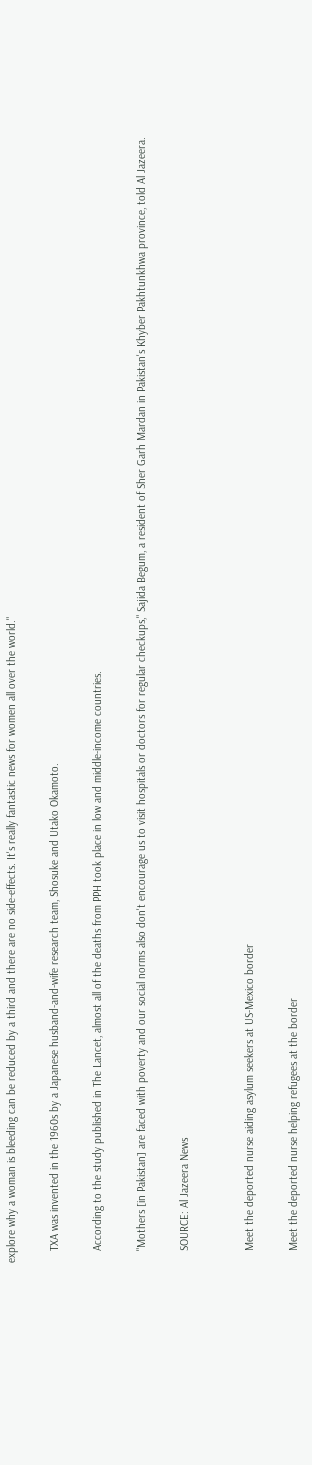explore why a woman is bleeding can be reduced by a third and there are no side-effects. It's really fantastic news for women all over the world."

    TXA was invented in the 1960s by a Japanese husband-and-wife research team, Shosuke and Utako Okamoto.

    According to the study published in The Lancet, almost all of the deaths from PPH took place in low and middle-income countries.

    "Mothers [in Pakistan] are faced with poverty and our social norms also don't encourage us to visit hospitals or doctors for regular checkups," Sajida Begum, a resident of Sher Garh Mardan in Pakistan's Khyber Pakhtunkhwa province, told Al Jazeera.

    SOURCE: Al Jazeera News


    Meet the deported nurse aiding asylum seekers at US-Mexico border

    Meet the deported nurse helping refugees at the border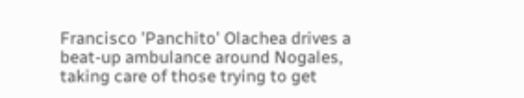Francisco 'Panchito' Olachea drives a beat-up ambulance around Nogales, taking care of those trying to get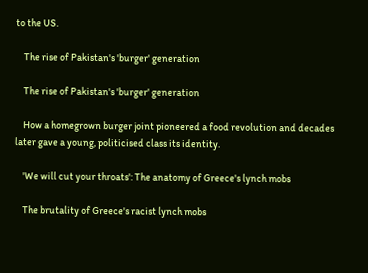to the US.

    The rise of Pakistan's 'burger' generation

    The rise of Pakistan's 'burger' generation

    How a homegrown burger joint pioneered a food revolution and decades later gave a young, politicised class its identity.

    'We will cut your throats': The anatomy of Greece's lynch mobs

    The brutality of Greece's racist lynch mobs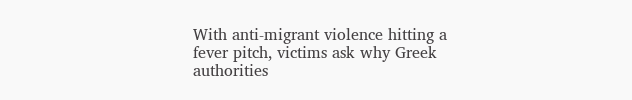With anti-migrant violence hitting a fever pitch, victims ask why Greek authorities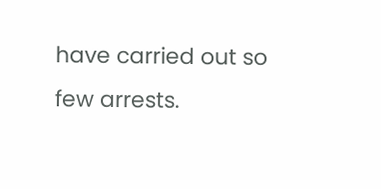have carried out so few arrests.